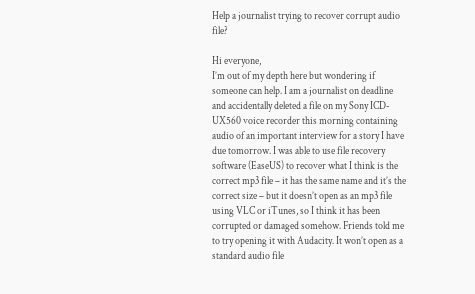Help a journalist trying to recover corrupt audio file?

Hi everyone,
I’m out of my depth here but wondering if someone can help. I am a journalist on deadline and accidentally deleted a file on my Sony ICD-UX560 voice recorder this morning containing audio of an important interview for a story I have due tomorrow. I was able to use file recovery software (EaseUS) to recover what I think is the correct mp3 file – it has the same name and it’s the correct size – but it doesn’t open as an mp3 file using VLC or iTunes, so I think it has been corrupted or damaged somehow. Friends told me to try opening it with Audacity. It won’t open as a standard audio file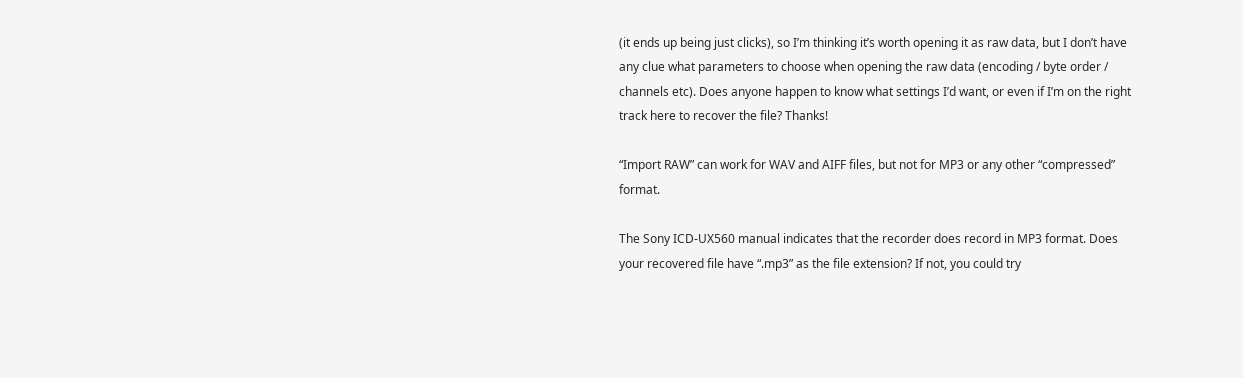(it ends up being just clicks), so I’m thinking it’s worth opening it as raw data, but I don’t have any clue what parameters to choose when opening the raw data (encoding / byte order / channels etc). Does anyone happen to know what settings I’d want, or even if I’m on the right track here to recover the file? Thanks!

“Import RAW” can work for WAV and AIFF files, but not for MP3 or any other “compressed” format.

The Sony ICD-UX560 manual indicates that the recorder does record in MP3 format. Does your recovered file have “.mp3” as the file extension? If not, you could try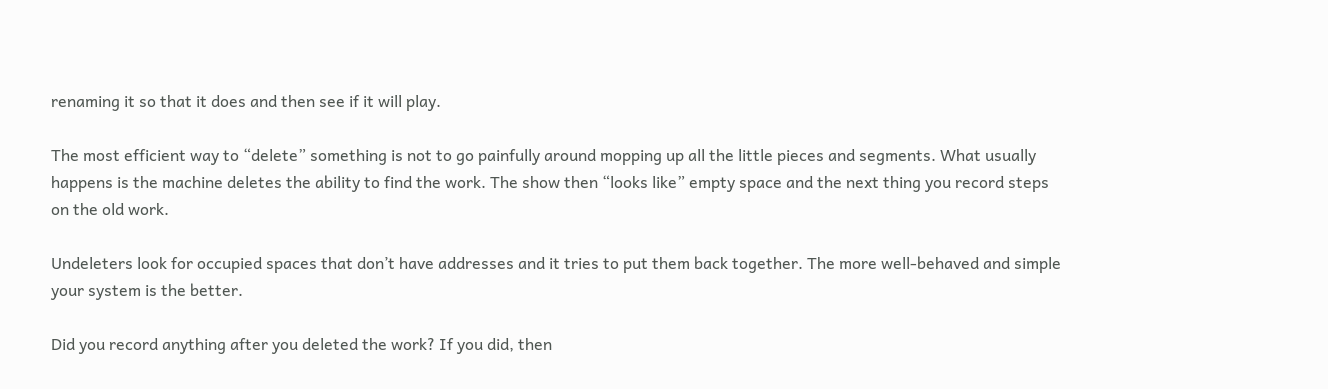renaming it so that it does and then see if it will play.

The most efficient way to “delete” something is not to go painfully around mopping up all the little pieces and segments. What usually happens is the machine deletes the ability to find the work. The show then “looks like” empty space and the next thing you record steps on the old work.

Undeleters look for occupied spaces that don’t have addresses and it tries to put them back together. The more well-behaved and simple your system is the better.

Did you record anything after you deleted the work? If you did, then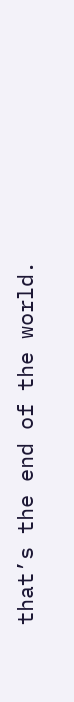that’s the end of the world.